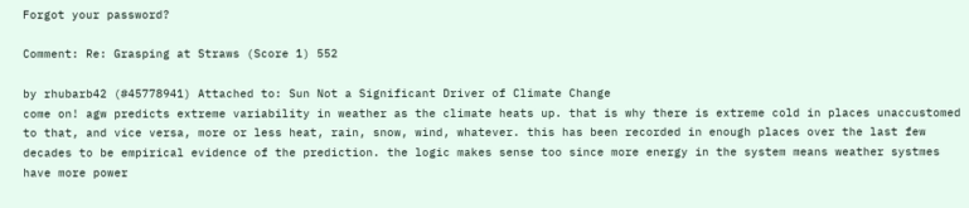Forgot your password?

Comment: Re: Grasping at Straws (Score 1) 552

by rhubarb42 (#45778941) Attached to: Sun Not a Significant Driver of Climate Change
come on! agw predicts extreme variability in weather as the climate heats up. that is why there is extreme cold in places unaccustomed to that, and vice versa, more or less heat, rain, snow, wind, whatever. this has been recorded in enough places over the last few decades to be empirical evidence of the prediction. the logic makes sense too since more energy in the system means weather systmes have more power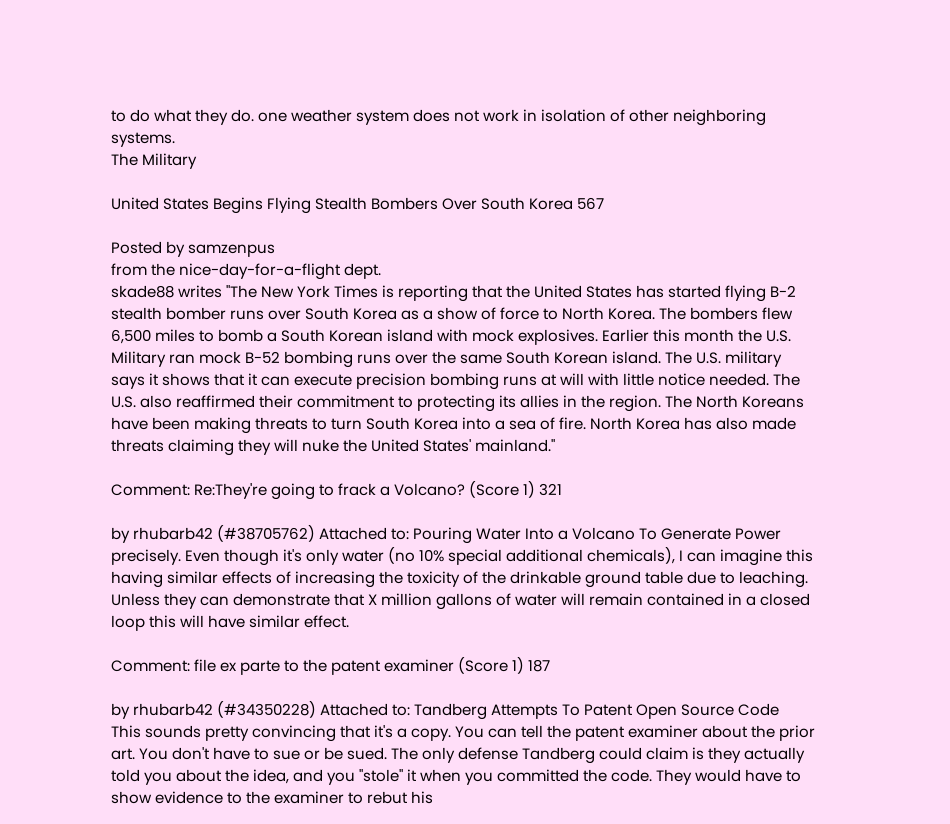to do what they do. one weather system does not work in isolation of other neighboring systems.
The Military

United States Begins Flying Stealth Bombers Over South Korea 567

Posted by samzenpus
from the nice-day-for-a-flight dept.
skade88 writes "The New York Times is reporting that the United States has started flying B-2 stealth bomber runs over South Korea as a show of force to North Korea. The bombers flew 6,500 miles to bomb a South Korean island with mock explosives. Earlier this month the U.S. Military ran mock B-52 bombing runs over the same South Korean island. The U.S. military says it shows that it can execute precision bombing runs at will with little notice needed. The U.S. also reaffirmed their commitment to protecting its allies in the region. The North Koreans have been making threats to turn South Korea into a sea of fire. North Korea has also made threats claiming they will nuke the United States' mainland."

Comment: Re:They're going to frack a Volcano? (Score 1) 321

by rhubarb42 (#38705762) Attached to: Pouring Water Into a Volcano To Generate Power
precisely. Even though it's only water (no 10% special additional chemicals), I can imagine this having similar effects of increasing the toxicity of the drinkable ground table due to leaching. Unless they can demonstrate that X million gallons of water will remain contained in a closed loop this will have similar effect.

Comment: file ex parte to the patent examiner (Score 1) 187

by rhubarb42 (#34350228) Attached to: Tandberg Attempts To Patent Open Source Code
This sounds pretty convincing that it's a copy. You can tell the patent examiner about the prior art. You don't have to sue or be sued. The only defense Tandberg could claim is they actually told you about the idea, and you "stole" it when you committed the code. They would have to show evidence to the examiner to rebut his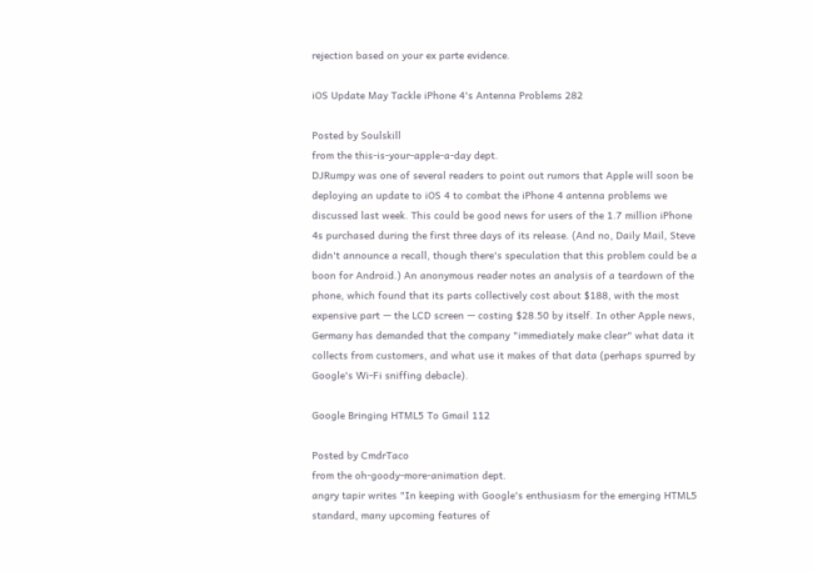rejection based on your ex parte evidence.

iOS Update May Tackle iPhone 4's Antenna Problems 282

Posted by Soulskill
from the this-is-your-apple-a-day dept.
DJRumpy was one of several readers to point out rumors that Apple will soon be deploying an update to iOS 4 to combat the iPhone 4 antenna problems we discussed last week. This could be good news for users of the 1.7 million iPhone 4s purchased during the first three days of its release. (And no, Daily Mail, Steve didn't announce a recall, though there's speculation that this problem could be a boon for Android.) An anonymous reader notes an analysis of a teardown of the phone, which found that its parts collectively cost about $188, with the most expensive part — the LCD screen — costing $28.50 by itself. In other Apple news, Germany has demanded that the company "immediately make clear" what data it collects from customers, and what use it makes of that data (perhaps spurred by Google's Wi-Fi sniffing debacle).

Google Bringing HTML5 To Gmail 112

Posted by CmdrTaco
from the oh-goody-more-animation dept.
angry tapir writes "In keeping with Google's enthusiasm for the emerging HTML5 standard, many upcoming features of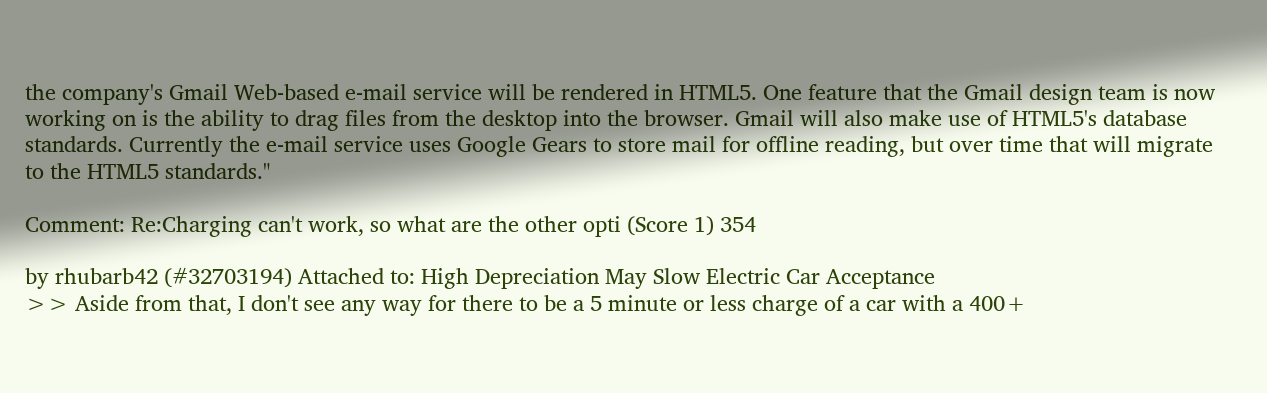the company's Gmail Web-based e-mail service will be rendered in HTML5. One feature that the Gmail design team is now working on is the ability to drag files from the desktop into the browser. Gmail will also make use of HTML5's database standards. Currently the e-mail service uses Google Gears to store mail for offline reading, but over time that will migrate to the HTML5 standards."

Comment: Re:Charging can't work, so what are the other opti (Score 1) 354

by rhubarb42 (#32703194) Attached to: High Depreciation May Slow Electric Car Acceptance
>> Aside from that, I don't see any way for there to be a 5 minute or less charge of a car with a 400+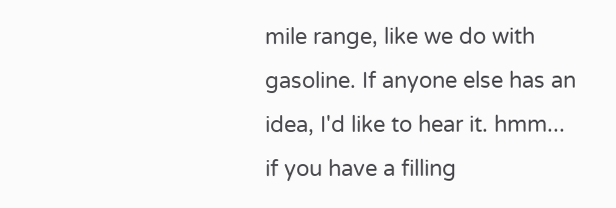mile range, like we do with gasoline. If anyone else has an idea, I'd like to hear it. hmm... if you have a filling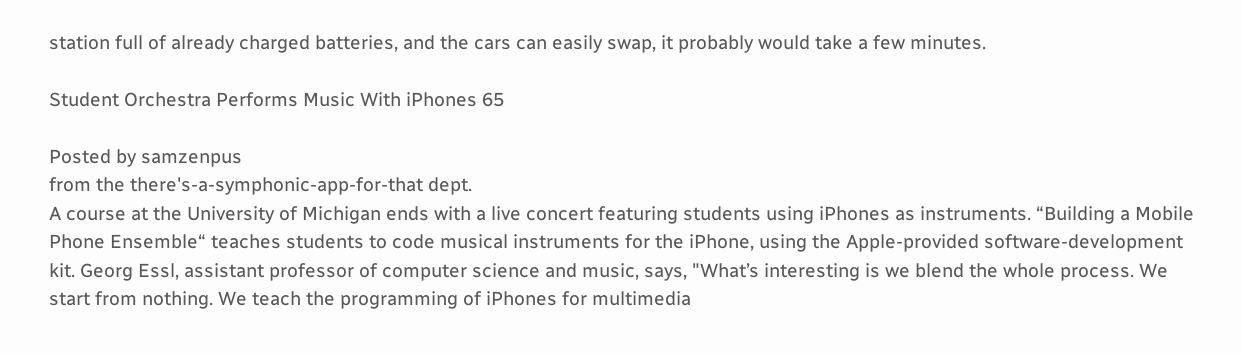station full of already charged batteries, and the cars can easily swap, it probably would take a few minutes.

Student Orchestra Performs Music With iPhones 65

Posted by samzenpus
from the there's-a-symphonic-app-for-that dept.
A course at the University of Michigan ends with a live concert featuring students using iPhones as instruments. “Building a Mobile Phone Ensemble“ teaches students to code musical instruments for the iPhone, using the Apple-provided software-development kit. Georg Essl, assistant professor of computer science and music, says, "What’s interesting is we blend the whole process. We start from nothing. We teach the programming of iPhones for multimedia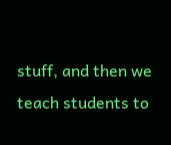stuff, and then we teach students to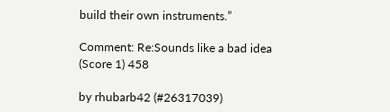build their own instruments.”

Comment: Re:Sounds like a bad idea (Score 1) 458

by rhubarb42 (#26317039)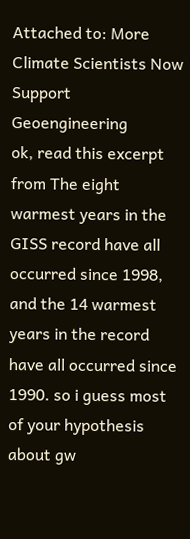Attached to: More Climate Scientists Now Support Geoengineering
ok, read this excerpt from The eight warmest years in the GISS record have all occurred since 1998, and the 14 warmest years in the record have all occurred since 1990. so i guess most of your hypothesis about gw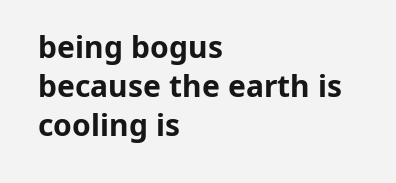being bogus because the earth is cooling is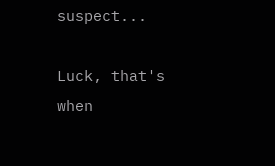suspect...

Luck, that's when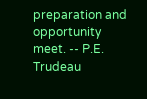preparation and opportunity meet. -- P.E. Trudeau